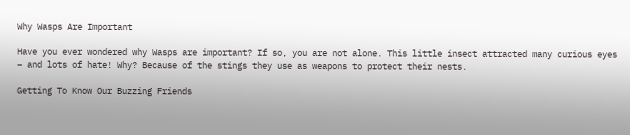Why Wasps Are Important

Have you ever wondered why Wasps are important? If so, you are not alone. This little insect attracted many curious eyes – and lots of hate! Why? Because of the stings they use as weapons to protect their nests.

Getting To Know Our Buzzing Friends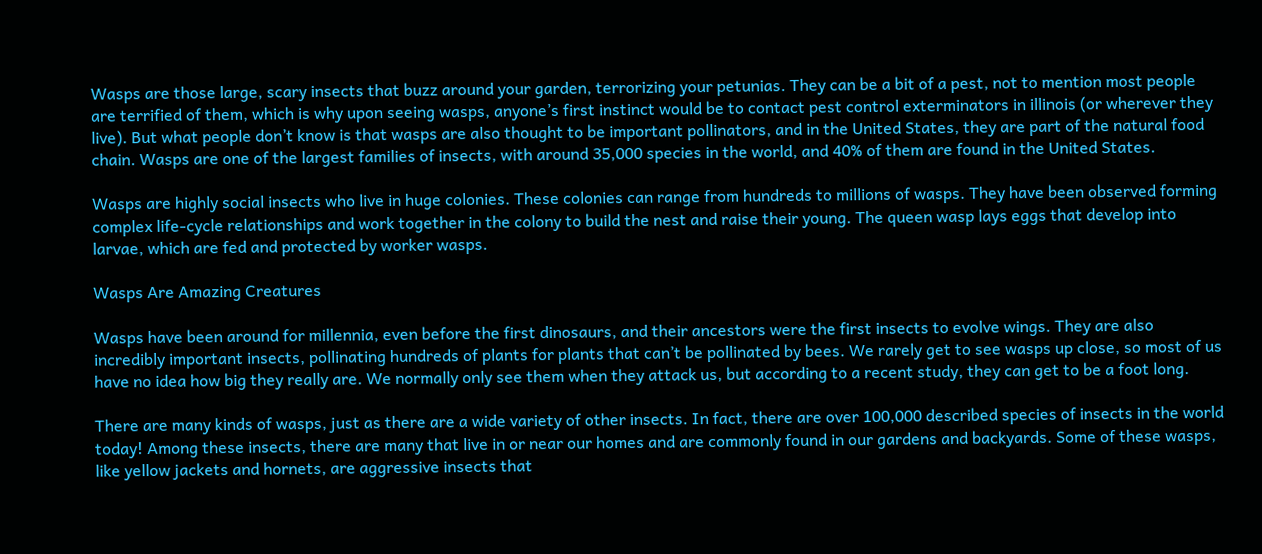Wasps are those large, scary insects that buzz around your garden, terrorizing your petunias. They can be a bit of a pest, not to mention most people are terrified of them, which is why upon seeing wasps, anyone’s first instinct would be to contact pest control exterminators in illinois (or wherever they live). But what people don’t know is that wasps are also thought to be important pollinators, and in the United States, they are part of the natural food chain. Wasps are one of the largest families of insects, with around 35,000 species in the world, and 40% of them are found in the United States.

Wasps are highly social insects who live in huge colonies. These colonies can range from hundreds to millions of wasps. They have been observed forming complex life-cycle relationships and work together in the colony to build the nest and raise their young. The queen wasp lays eggs that develop into larvae, which are fed and protected by worker wasps.

Wasps Are Amazing Creatures

Wasps have been around for millennia, even before the first dinosaurs, and their ancestors were the first insects to evolve wings. They are also incredibly important insects, pollinating hundreds of plants for plants that can’t be pollinated by bees. We rarely get to see wasps up close, so most of us have no idea how big they really are. We normally only see them when they attack us, but according to a recent study, they can get to be a foot long.

There are many kinds of wasps, just as there are a wide variety of other insects. In fact, there are over 100,000 described species of insects in the world today! Among these insects, there are many that live in or near our homes and are commonly found in our gardens and backyards. Some of these wasps, like yellow jackets and hornets, are aggressive insects that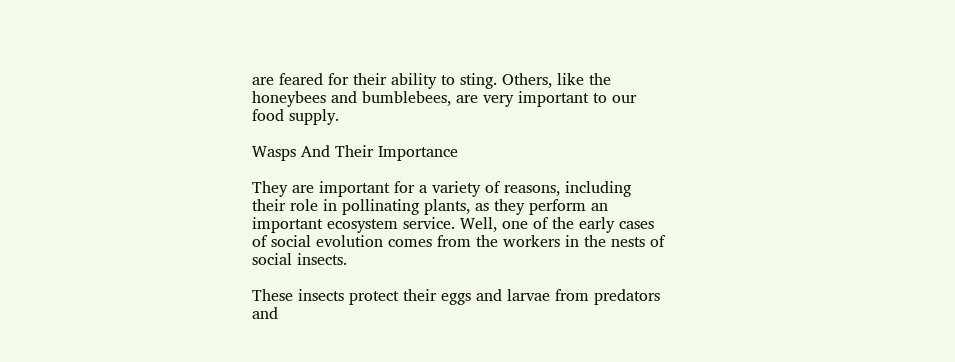are feared for their ability to sting. Others, like the honeybees and bumblebees, are very important to our food supply.

Wasps And Their Importance

They are important for a variety of reasons, including their role in pollinating plants, as they perform an important ecosystem service. Well, one of the early cases of social evolution comes from the workers in the nests of social insects.

These insects protect their eggs and larvae from predators and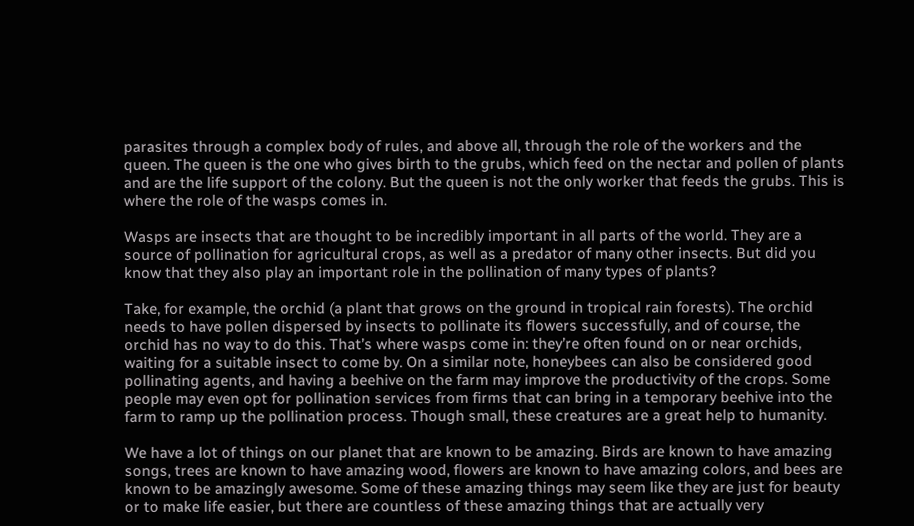parasites through a complex body of rules, and above all, through the role of the workers and the queen. The queen is the one who gives birth to the grubs, which feed on the nectar and pollen of plants and are the life support of the colony. But the queen is not the only worker that feeds the grubs. This is where the role of the wasps comes in.

Wasps are insects that are thought to be incredibly important in all parts of the world. They are a source of pollination for agricultural crops, as well as a predator of many other insects. But did you know that they also play an important role in the pollination of many types of plants?

Take, for example, the orchid (a plant that grows on the ground in tropical rain forests). The orchid needs to have pollen dispersed by insects to pollinate its flowers successfully, and of course, the orchid has no way to do this. That’s where wasps come in: they’re often found on or near orchids, waiting for a suitable insect to come by. On a similar note, honeybees can also be considered good pollinating agents, and having a beehive on the farm may improve the productivity of the crops. Some people may even opt for pollination services from firms that can bring in a temporary beehive into the farm to ramp up the pollination process. Though small, these creatures are a great help to humanity.

We have a lot of things on our planet that are known to be amazing. Birds are known to have amazing songs, trees are known to have amazing wood, flowers are known to have amazing colors, and bees are known to be amazingly awesome. Some of these amazing things may seem like they are just for beauty or to make life easier, but there are countless of these amazing things that are actually very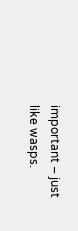important – just like wasps.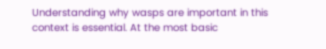Understanding why wasps are important in this context is essential. At the most basic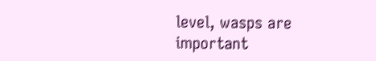level, wasps are important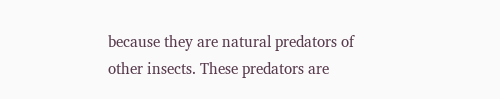because they are natural predators of other insects. These predators are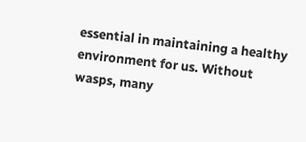essential in maintaining a healthy environment for us. Without wasps, many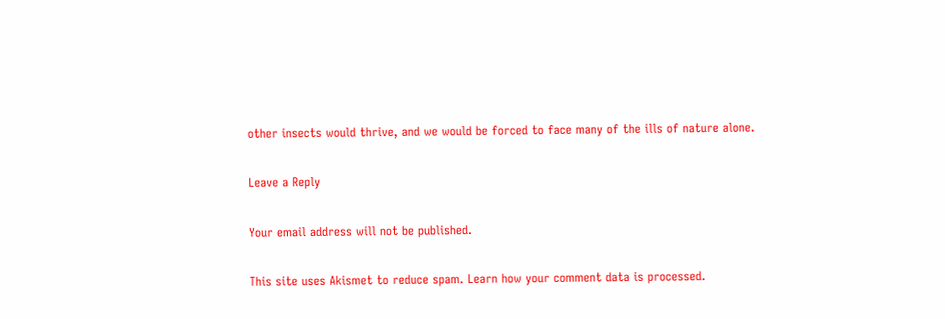other insects would thrive, and we would be forced to face many of the ills of nature alone.

Leave a Reply

Your email address will not be published.

This site uses Akismet to reduce spam. Learn how your comment data is processed.